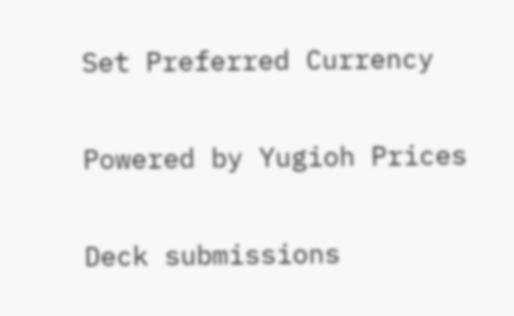Set Preferred Currency

Powered by Yugioh Prices

Deck submissions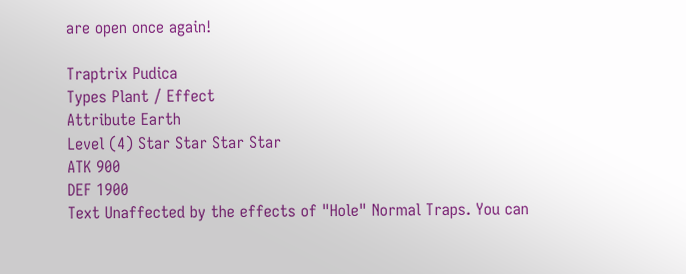are open once again!

Traptrix Pudica
Types Plant / Effect
Attribute Earth
Level (4) Star Star Star Star
ATK 900
DEF 1900
Text Unaffected by the effects of "Hole" Normal Traps. You can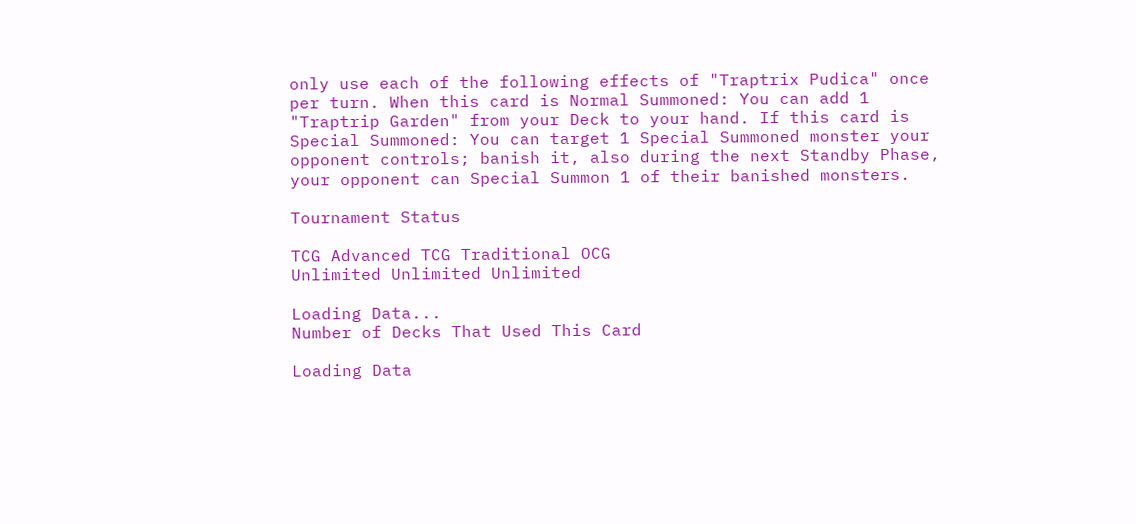only use each of the following effects of "Traptrix Pudica" once per turn. When this card is Normal Summoned: You can add 1 "Traptrip Garden" from your Deck to your hand. If this card is Special Summoned: You can target 1 Special Summoned monster your opponent controls; banish it, also during the next Standby Phase, your opponent can Special Summon 1 of their banished monsters.

Tournament Status

TCG Advanced TCG Traditional OCG
Unlimited Unlimited Unlimited

Loading Data...
Number of Decks That Used This Card

Loading Data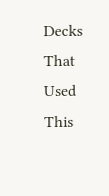Decks That Used This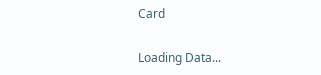Card

Loading Data...